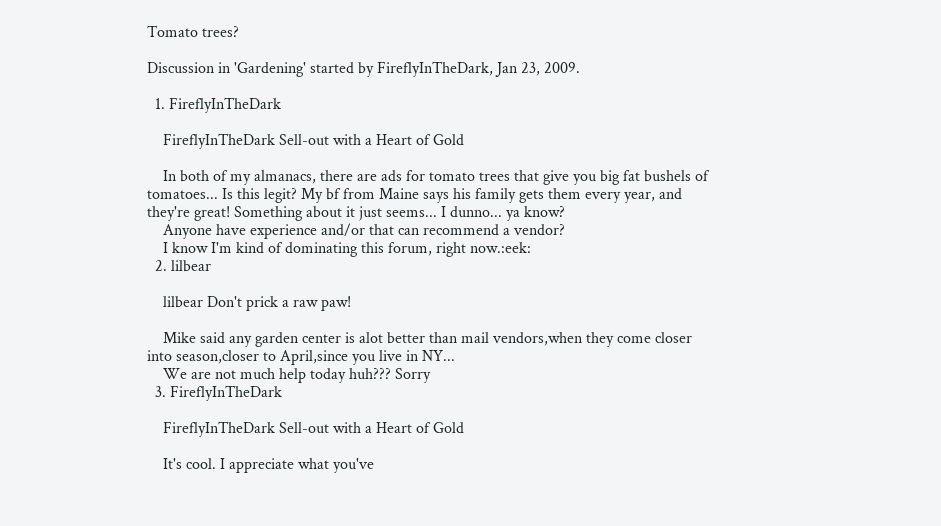Tomato trees?

Discussion in 'Gardening' started by FireflyInTheDark, Jan 23, 2009.

  1. FireflyInTheDark

    FireflyInTheDark Sell-out with a Heart of Gold

    In both of my almanacs, there are ads for tomato trees that give you big fat bushels of tomatoes... Is this legit? My bf from Maine says his family gets them every year, and they're great! Something about it just seems... I dunno... ya know?
    Anyone have experience and/or that can recommend a vendor?
    I know I'm kind of dominating this forum, right now.:eek:
  2. lilbear

    lilbear Don't prick a raw paw!

    Mike said any garden center is alot better than mail vendors,when they come closer into season,closer to April,since you live in NY...
    We are not much help today huh??? Sorry
  3. FireflyInTheDark

    FireflyInTheDark Sell-out with a Heart of Gold

    It's cool. I appreciate what you've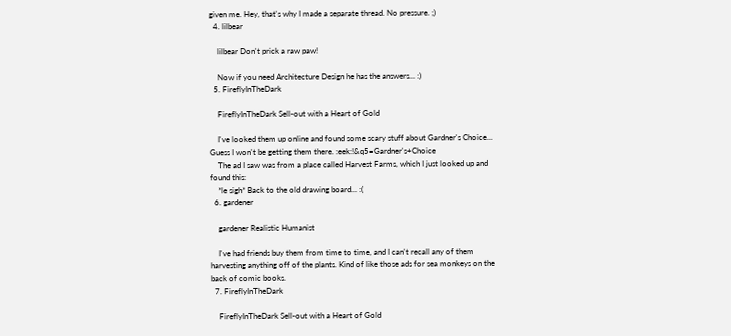given me. Hey, that's why I made a separate thread. No pressure. ;)
  4. lilbear

    lilbear Don't prick a raw paw!

    Now if you need Architecture Design he has the answers... :)
  5. FireflyInTheDark

    FireflyInTheDark Sell-out with a Heart of Gold

    I've looked them up online and found some scary stuff about Gardner's Choice... Guess I won't be getting them there. :eek:!&q5=Gardner's+Choice
    The ad I saw was from a place called Harvest Farms, which I just looked up and found this:
    *le sigh* Back to the old drawing board... :(
  6. gardener

    gardener Realistic Humanist

    I've had friends buy them from time to time, and I can't recall any of them harvesting anything off of the plants. Kind of like those ads for sea monkeys on the back of comic books.
  7. FireflyInTheDark

    FireflyInTheDark Sell-out with a Heart of Gold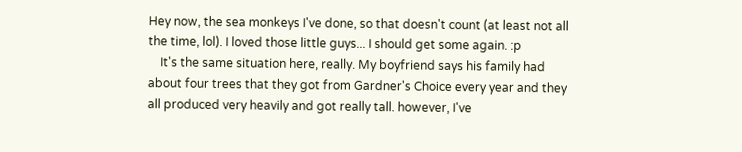Hey now, the sea monkeys I've done, so that doesn't count (at least not all the time, lol). I loved those little guys... I should get some again. :p
    It's the same situation here, really. My boyfriend says his family had about four trees that they got from Gardner's Choice every year and they all produced very heavily and got really tall. however, I've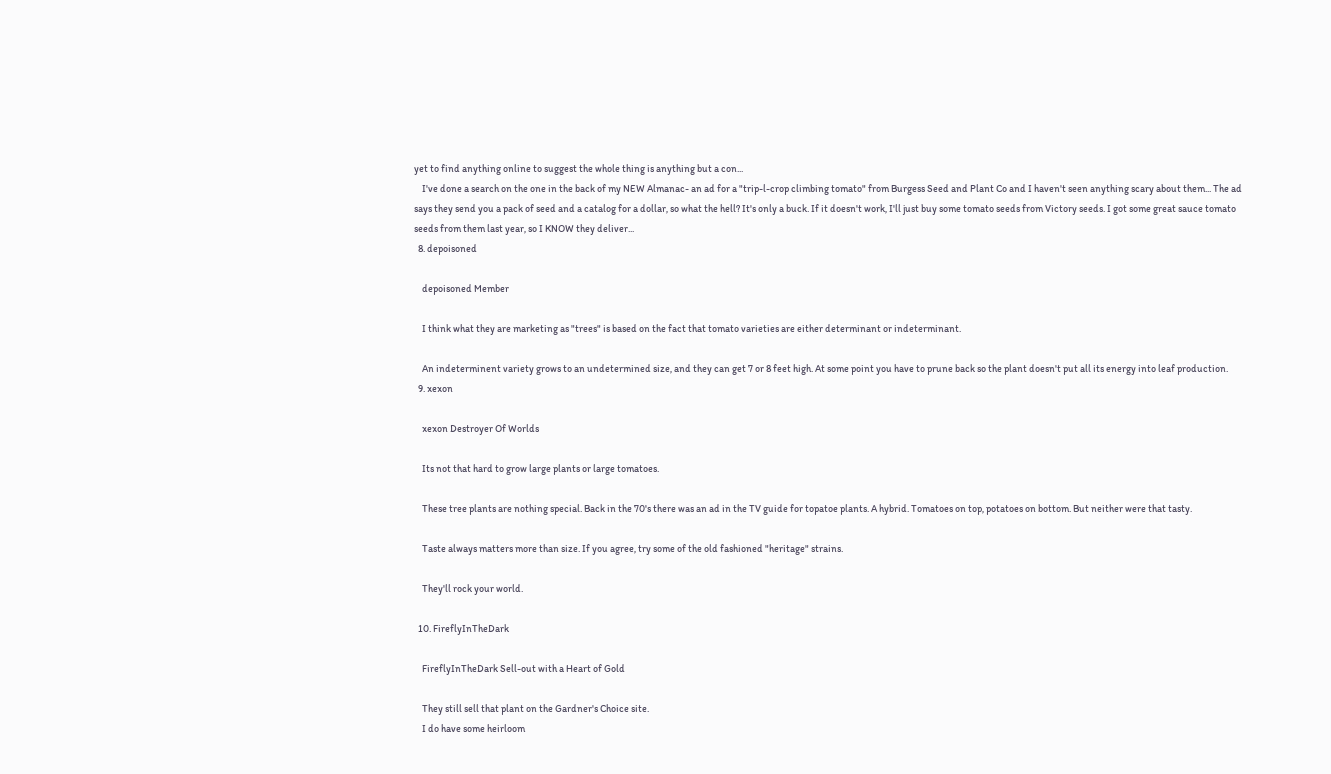yet to find anything online to suggest the whole thing is anything but a con...
    I've done a search on the one in the back of my NEW Almanac- an ad for a "trip-l-crop climbing tomato" from Burgess Seed and Plant Co and I haven't seen anything scary about them... The ad says they send you a pack of seed and a catalog for a dollar, so what the hell? It's only a buck. If it doesn't work, I'll just buy some tomato seeds from Victory seeds. I got some great sauce tomato seeds from them last year, so I KNOW they deliver...
  8. depoisoned

    depoisoned Member

    I think what they are marketing as "trees" is based on the fact that tomato varieties are either determinant or indeterminant.

    An indeterminent variety grows to an undetermined size, and they can get 7 or 8 feet high. At some point you have to prune back so the plant doesn't put all its energy into leaf production.
  9. xexon

    xexon Destroyer Of Worlds

    Its not that hard to grow large plants or large tomatoes.

    These tree plants are nothing special. Back in the 70's there was an ad in the TV guide for topatoe plants. A hybrid. Tomatoes on top, potatoes on bottom. But neither were that tasty.

    Taste always matters more than size. If you agree, try some of the old fashioned "heritage" strains.

    They'll rock your world.

  10. FireflyInTheDark

    FireflyInTheDark Sell-out with a Heart of Gold

    They still sell that plant on the Gardner's Choice site.
    I do have some heirloom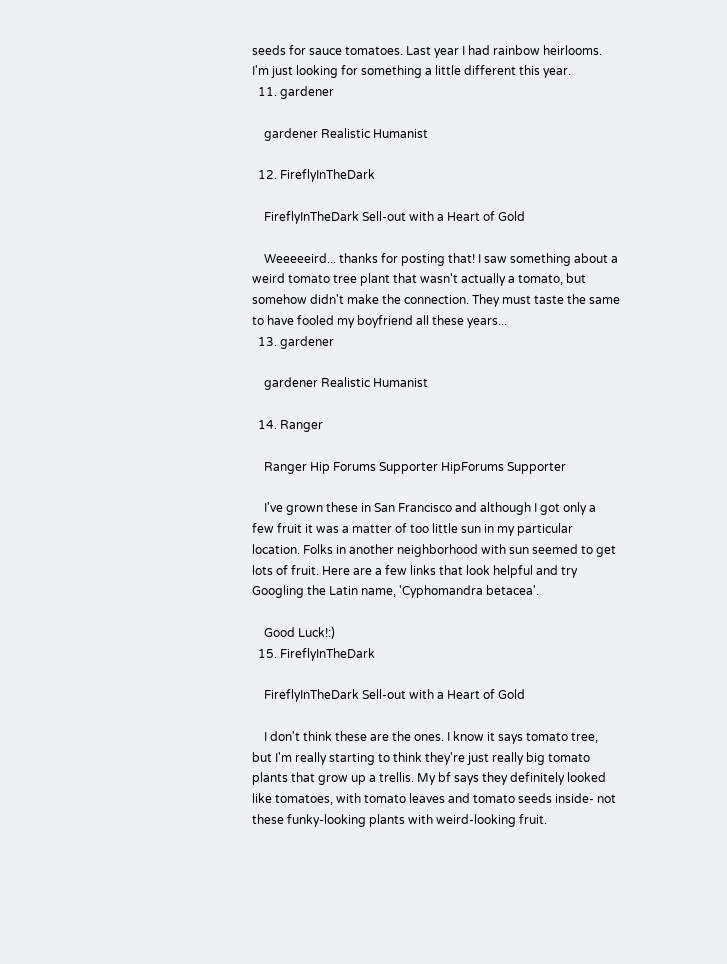seeds for sauce tomatoes. Last year I had rainbow heirlooms. I'm just looking for something a little different this year.
  11. gardener

    gardener Realistic Humanist

  12. FireflyInTheDark

    FireflyInTheDark Sell-out with a Heart of Gold

    Weeeeeird... thanks for posting that! I saw something about a weird tomato tree plant that wasn't actually a tomato, but somehow didn't make the connection. They must taste the same to have fooled my boyfriend all these years...
  13. gardener

    gardener Realistic Humanist

  14. Ranger

    Ranger Hip Forums Supporter HipForums Supporter

    I've grown these in San Francisco and although I got only a few fruit it was a matter of too little sun in my particular location. Folks in another neighborhood with sun seemed to get lots of fruit. Here are a few links that look helpful and try Googling the Latin name, 'Cyphomandra betacea'.

    Good Luck!:)
  15. FireflyInTheDark

    FireflyInTheDark Sell-out with a Heart of Gold

    I don't think these are the ones. I know it says tomato tree, but I'm really starting to think they're just really big tomato plants that grow up a trellis. My bf says they definitely looked like tomatoes, with tomato leaves and tomato seeds inside- not these funky-looking plants with weird-looking fruit.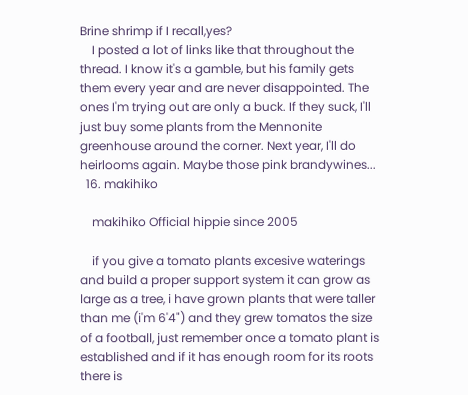Brine shrimp if I recall,yes?
    I posted a lot of links like that throughout the thread. I know it's a gamble, but his family gets them every year and are never disappointed. The ones I'm trying out are only a buck. If they suck, I'll just buy some plants from the Mennonite greenhouse around the corner. Next year, I'll do heirlooms again. Maybe those pink brandywines...
  16. makihiko

    makihiko Official hippie since 2005

    if you give a tomato plants excesive waterings and build a proper support system it can grow as large as a tree, i have grown plants that were taller than me (i'm 6'4") and they grew tomatos the size of a football, just remember once a tomato plant is established and if it has enough room for its roots there is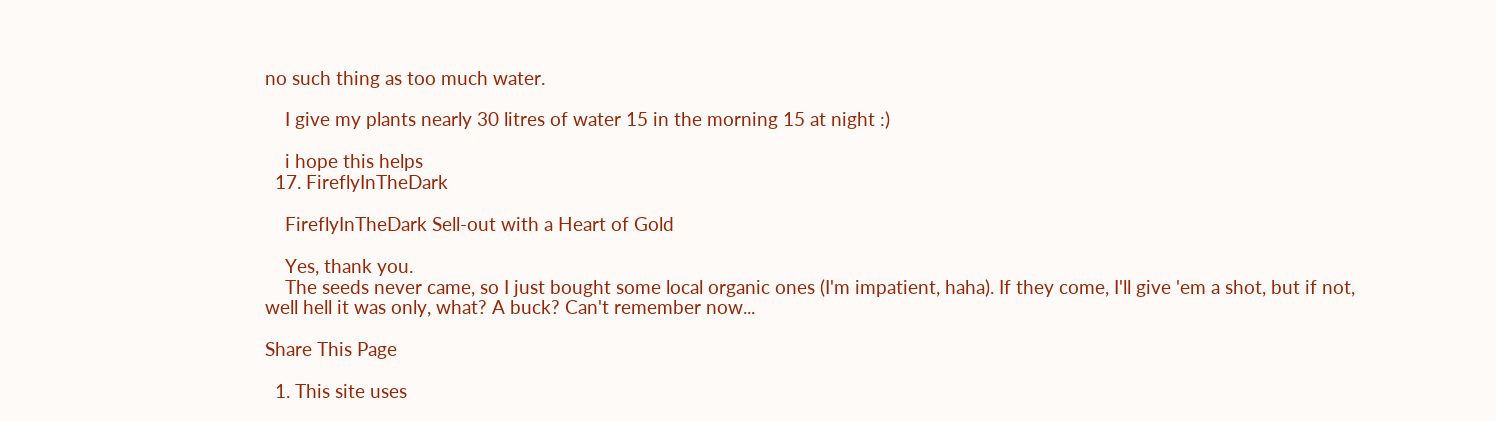no such thing as too much water.

    I give my plants nearly 30 litres of water 15 in the morning 15 at night :)

    i hope this helps
  17. FireflyInTheDark

    FireflyInTheDark Sell-out with a Heart of Gold

    Yes, thank you.
    The seeds never came, so I just bought some local organic ones (I'm impatient, haha). If they come, I'll give 'em a shot, but if not, well hell it was only, what? A buck? Can't remember now...

Share This Page

  1. This site uses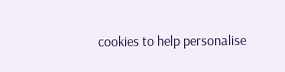cookies to help personalise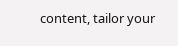content, tailor your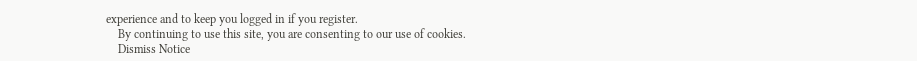experience and to keep you logged in if you register.
    By continuing to use this site, you are consenting to our use of cookies.
    Dismiss Notice